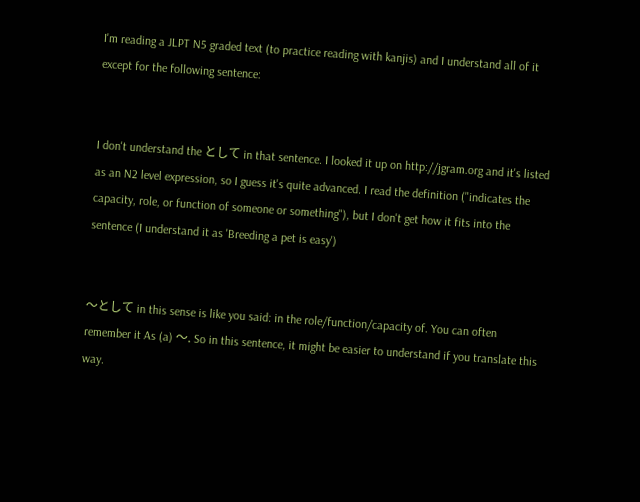I'm reading a JLPT N5 graded text (to practice reading with kanjis) and I understand all of it except for the following sentence:


I don't understand the として in that sentence. I looked it up on http://jgram.org and it's listed as an N2 level expression, so I guess it's quite advanced. I read the definition ("indicates the capacity, role, or function of someone or something"), but I don't get how it fits into the sentence (I understand it as 'Breeding a pet is easy')


〜として in this sense is like you said: in the role/function/capacity of. You can often remember it As (a) 〜. So in this sentence, it might be easier to understand if you translate this way.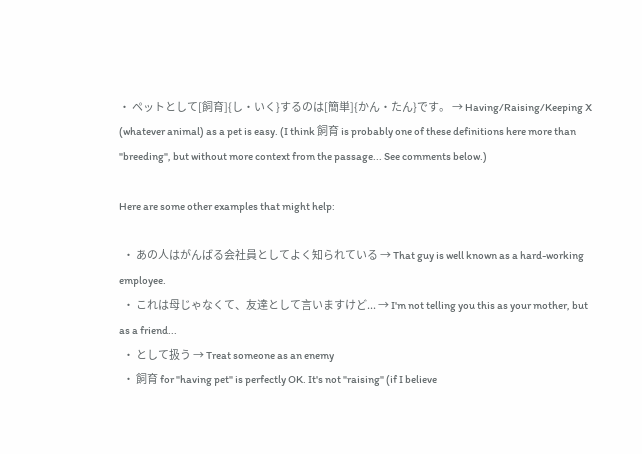• ペットとして[飼育]{し・いく}するのは[簡単]{かん・たん}です。 → Having/Raising/Keeping X (whatever animal) as a pet is easy. (I think 飼育 is probably one of these definitions here more than "breeding", but without more context from the passage... See comments below.)

Here are some other examples that might help:

  • あの人はがんばる会社員としてよく知られている → That guy is well known as a hard-working employee.
  • これは母じゃなくて、友達として言いますけど... → I'm not telling you this as your mother, but as a friend...
  • として扱う → Treat someone as an enemy
  • 飼育 for "having pet" is perfectly OK. It's not "raising" (if I believe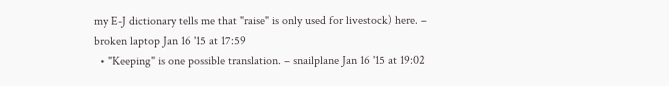my E-J dictionary tells me that "raise" is only used for livestock) here. – broken laptop Jan 16 '15 at 17:59
  • "Keeping" is one possible translation. – snailplane Jan 16 '15 at 19:02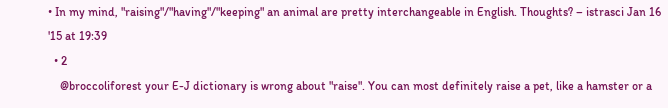• In my mind, "raising"/"having"/"keeping" an animal are pretty interchangeable in English. Thoughts? – istrasci Jan 16 '15 at 19:39
  • 2
    @broccoliforest your E-J dictionary is wrong about "raise". You can most definitely raise a pet, like a hamster or a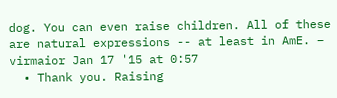dog. You can even raise children. All of these are natural expressions -- at least in AmE. – virmaior Jan 17 '15 at 0:57
  • Thank you. Raising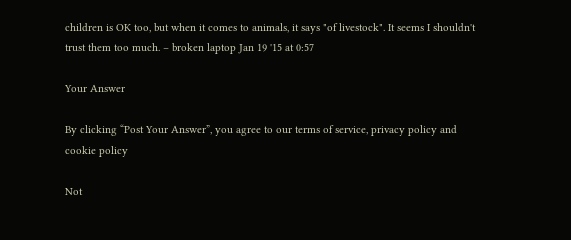children is OK too, but when it comes to animals, it says "of livestock". It seems I shouldn't trust them too much. – broken laptop Jan 19 '15 at 0:57

Your Answer

By clicking “Post Your Answer”, you agree to our terms of service, privacy policy and cookie policy

Not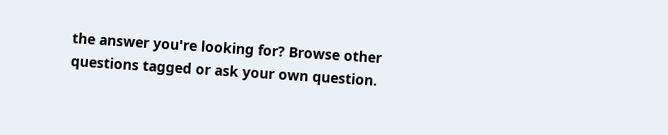the answer you're looking for? Browse other questions tagged or ask your own question.